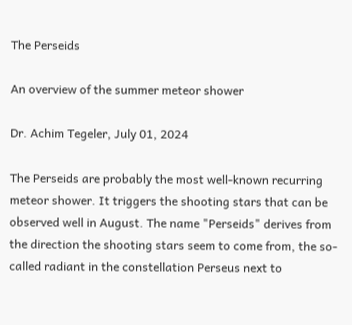The Perseids

An overview of the summer meteor shower

Dr. Achim Tegeler, July 01, 2024

The Perseids are probably the most well-known recurring meteor shower. It triggers the shooting stars that can be observed well in August. The name "Perseids" derives from the direction the shooting stars seem to come from, the so-called radiant in the constellation Perseus next to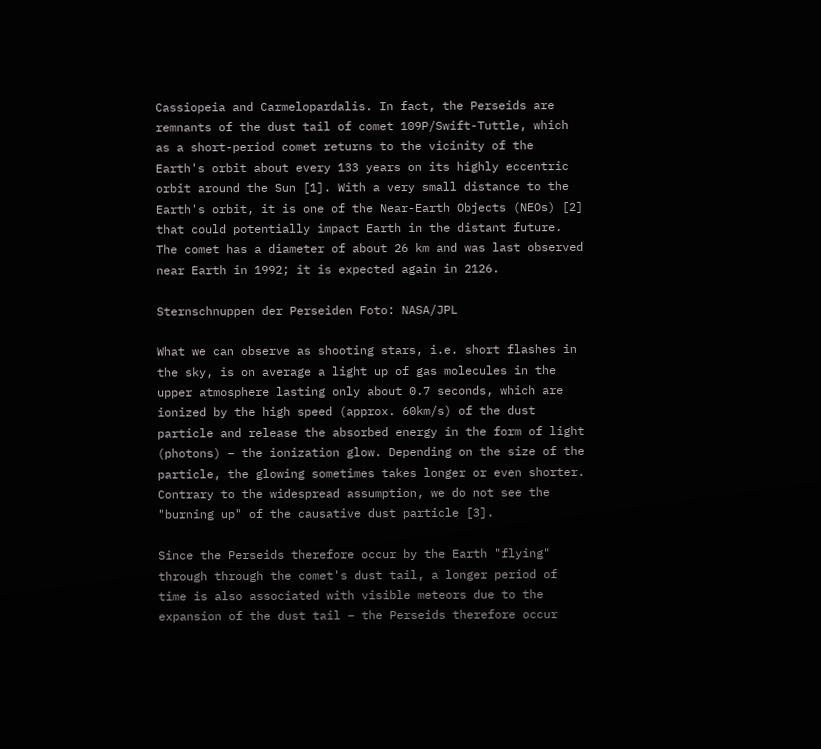Cassiopeia and Carmelopardalis. In fact, the Perseids are remnants of the dust tail of comet 109P/Swift-Tuttle, which as a short-period comet returns to the vicinity of the Earth's orbit about every 133 years on its highly eccentric orbit around the Sun [1]. With a very small distance to the Earth's orbit, it is one of the Near-Earth Objects (NEOs) [2] that could potentially impact Earth in the distant future. The comet has a diameter of about 26 km and was last observed near Earth in 1992; it is expected again in 2126.

Sternschnuppen der Perseiden Foto: NASA/JPL

What we can observe as shooting stars, i.e. short flashes in the sky, is on average a light up of gas molecules in the upper atmosphere lasting only about 0.7 seconds, which are ionized by the high speed (approx. 60km/s) of the dust particle and release the absorbed energy in the form of light (photons) – the ionization glow. Depending on the size of the particle, the glowing sometimes takes longer or even shorter. Contrary to the widespread assumption, we do not see the "burning up" of the causative dust particle [3].

Since the Perseids therefore occur by the Earth "flying" through through the comet's dust tail, a longer period of time is also associated with visible meteors due to the expansion of the dust tail – the Perseids therefore occur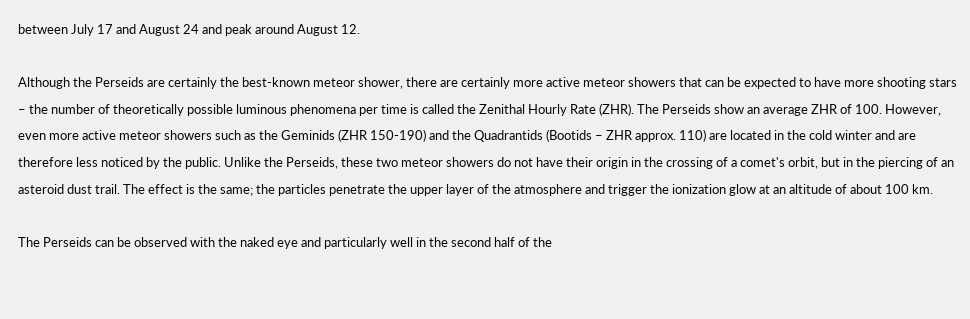between July 17 and August 24 and peak around August 12.

Although the Perseids are certainly the best-known meteor shower, there are certainly more active meteor showers that can be expected to have more shooting stars – the number of theoretically possible luminous phenomena per time is called the Zenithal Hourly Rate (ZHR). The Perseids show an average ZHR of 100. However, even more active meteor showers such as the Geminids (ZHR 150-190) and the Quadrantids (Bootids – ZHR approx. 110) are located in the cold winter and are therefore less noticed by the public. Unlike the Perseids, these two meteor showers do not have their origin in the crossing of a comet's orbit, but in the piercing of an asteroid dust trail. The effect is the same; the particles penetrate the upper layer of the atmosphere and trigger the ionization glow at an altitude of about 100 km.

The Perseids can be observed with the naked eye and particularly well in the second half of the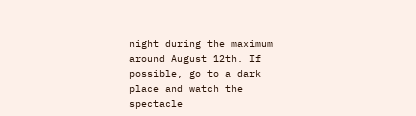night during the maximum around August 12th. If possible, go to a dark place and watch the spectacle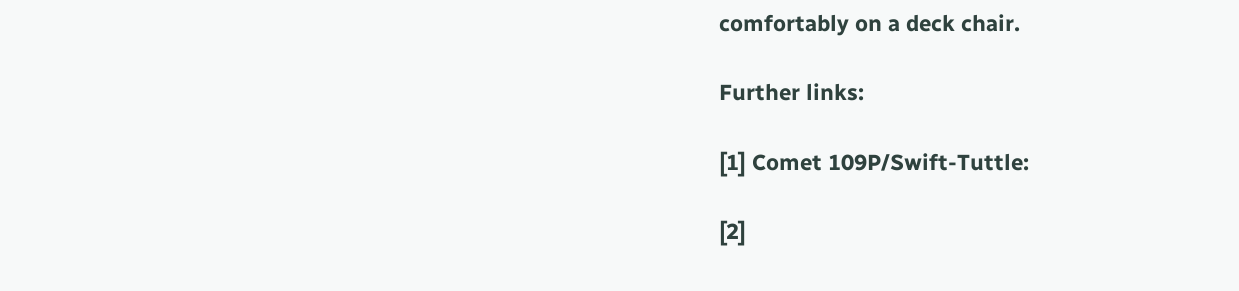comfortably on a deck chair.

Further links:

[1] Comet 109P/Swift-Tuttle:

[2]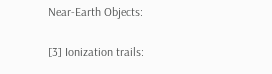Near-Earth Objects:

[3] Ionization trails: